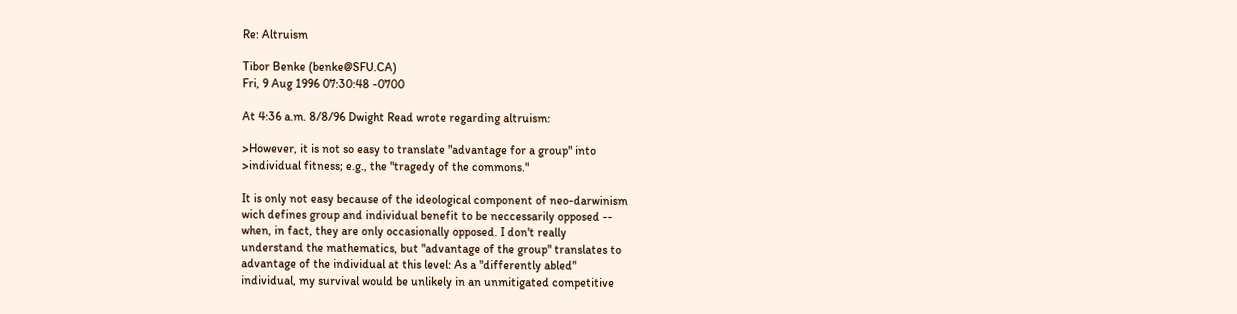Re: Altruism

Tibor Benke (benke@SFU.CA)
Fri, 9 Aug 1996 07:30:48 -0700

At 4:36 a.m. 8/8/96 Dwight Read wrote regarding altruism:

>However, it is not so easy to translate "advantage for a group" into
>individual fitness; e.g., the "tragedy of the commons."

It is only not easy because of the ideological component of neo-darwinism
wich defines group and individual benefit to be neccessarily opposed --
when, in fact, they are only occasionally opposed. I don't really
understand the mathematics, but "advantage of the group" translates to
advantage of the individual at this level: As a "differently abled"
individual, my survival would be unlikely in an unmitigated competitive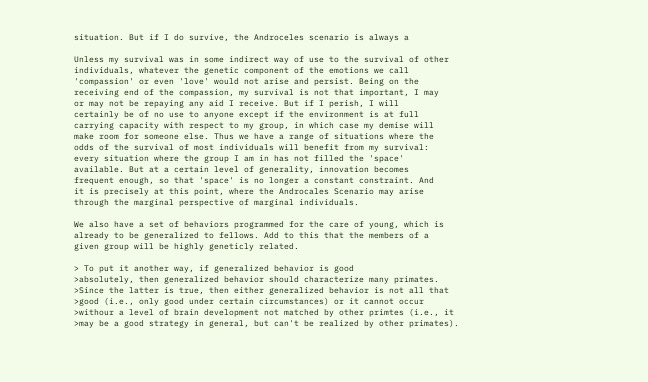situation. But if I do survive, the Androceles scenario is always a

Unless my survival was in some indirect way of use to the survival of other
individuals, whatever the genetic component of the emotions we call
'compassion' or even 'love' would not arise and persist. Being on the
receiving end of the compassion, my survival is not that important, I may
or may not be repaying any aid I receive. But if I perish, I will
certainly be of no use to anyone except if the environment is at full
carrying capacity with respect to my group, in which case my demise will
make room for someone else. Thus we have a range of situations where the
odds of the survival of most individuals will benefit from my survival:
every situation where the group I am in has not filled the 'space'
available. But at a certain level of generality, innovation becomes
frequent enough, so that 'space' is no longer a constant constraint. And
it is precisely at this point, where the Androcales Scenario may arise
through the marginal perspective of marginal individuals.

We also have a set of behaviors programmed for the care of young, which is
already to be generalized to fellows. Add to this that the members of a
given group will be highly geneticly related.

> To put it another way, if generalized behavior is good
>absolutely, then generalized behavior should characterize many primates.
>Since the latter is true, then either generalized behavior is not all that
>good (i.e., only good under certain circumstances) or it cannot occur
>withour a level of brain development not matched by other primtes (i.e., it
>may be a good strategy in general, but can't be realized by other primates).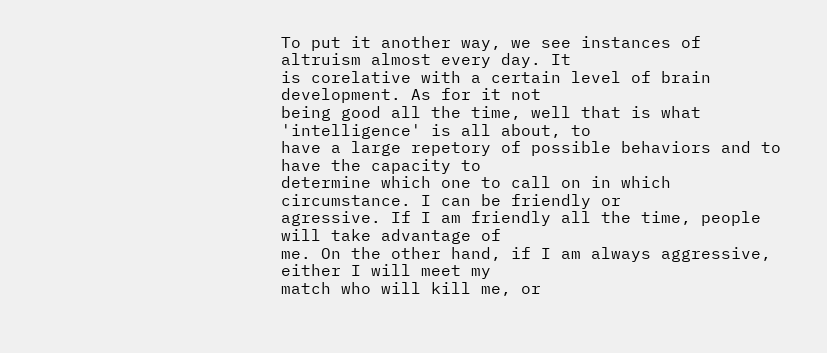To put it another way, we see instances of altruism almost every day. It
is corelative with a certain level of brain development. As for it not
being good all the time, well that is what 'intelligence' is all about, to
have a large repetory of possible behaviors and to have the capacity to
determine which one to call on in which circumstance. I can be friendly or
agressive. If I am friendly all the time, people will take advantage of
me. On the other hand, if I am always aggressive, either I will meet my
match who will kill me, or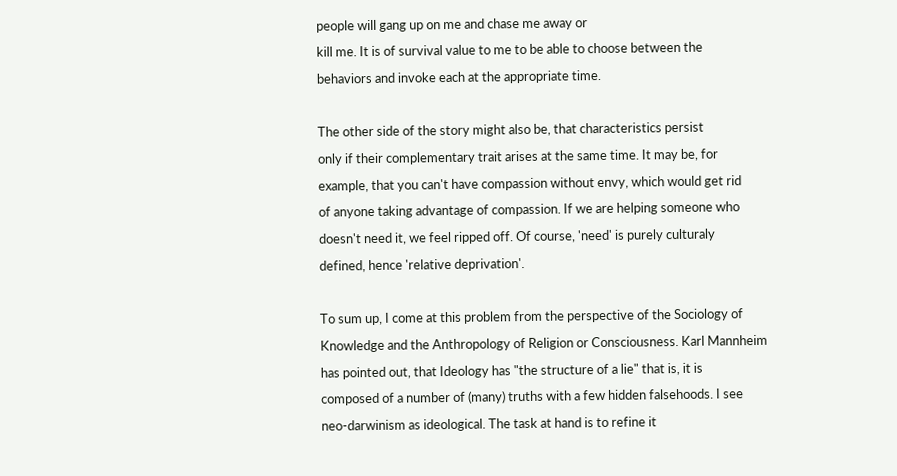people will gang up on me and chase me away or
kill me. It is of survival value to me to be able to choose between the
behaviors and invoke each at the appropriate time.

The other side of the story might also be, that characteristics persist
only if their complementary trait arises at the same time. It may be, for
example, that you can't have compassion without envy, which would get rid
of anyone taking advantage of compassion. If we are helping someone who
doesn't need it, we feel ripped off. Of course, 'need' is purely culturaly
defined, hence 'relative deprivation'.

To sum up, I come at this problem from the perspective of the Sociology of
Knowledge and the Anthropology of Religion or Consciousness. Karl Mannheim
has pointed out, that Ideology has "the structure of a lie" that is, it is
composed of a number of (many) truths with a few hidden falsehoods. I see
neo-darwinism as ideological. The task at hand is to refine it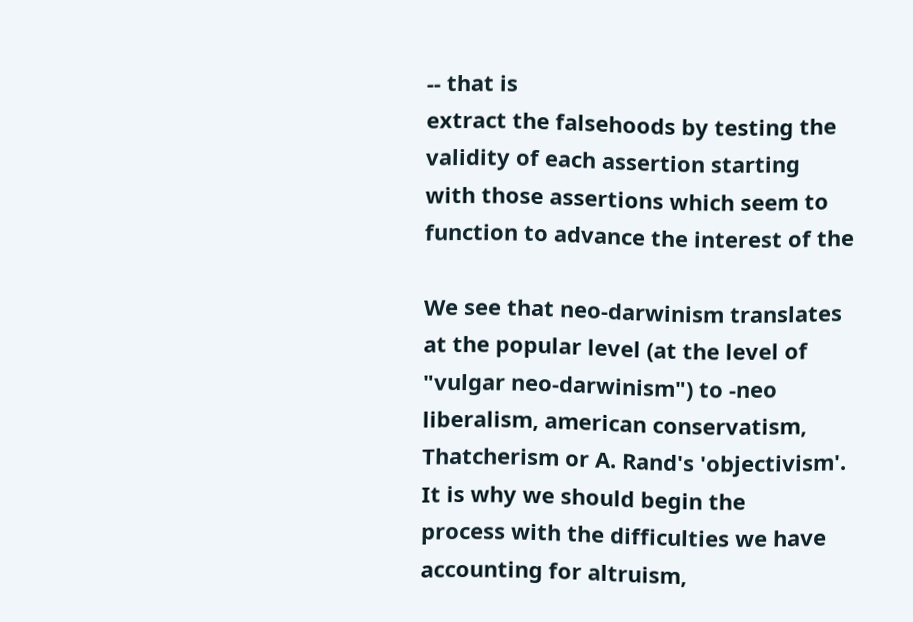-- that is
extract the falsehoods by testing the validity of each assertion starting
with those assertions which seem to function to advance the interest of the

We see that neo-darwinism translates at the popular level (at the level of
"vulgar neo-darwinism") to -neo liberalism, american conservatism,
Thatcherism or A. Rand's 'objectivism'. It is why we should begin the
process with the difficulties we have accounting for altruism,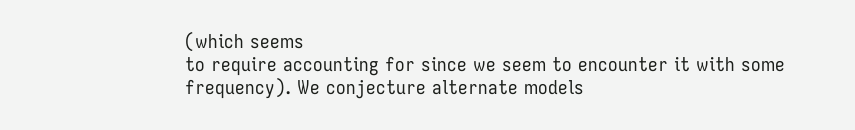(which seems
to require accounting for since we seem to encounter it with some
frequency). We conjecture alternate models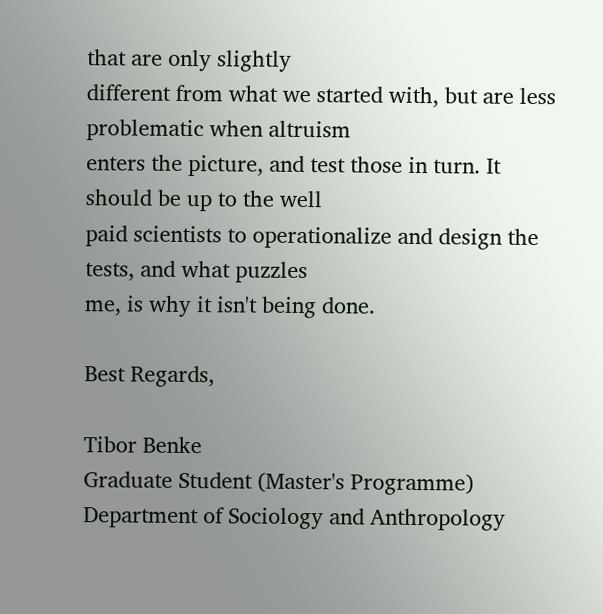that are only slightly
different from what we started with, but are less problematic when altruism
enters the picture, and test those in turn. It should be up to the well
paid scientists to operationalize and design the tests, and what puzzles
me, is why it isn't being done.

Best Regards,

Tibor Benke
Graduate Student (Master's Programme)
Department of Sociology and Anthropology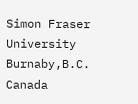Simon Fraser University
Burnaby,B.C. Canada